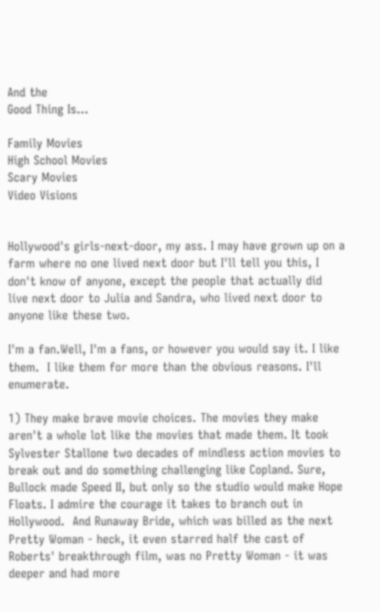And the
Good Thing Is...

Family Movies
High School Movies
Scary Movies
Video Visions


Hollywood's girls-next-door, my ass. I may have grown up on a farm where no one lived next door but I'll tell you this, I don't know of anyone, except the people that actually did live next door to Julia and Sandra, who lived next door to anyone like these two.

I'm a fan.Well, I'm a fans, or however you would say it. I like them.  I like them for more than the obvious reasons. I'll enumerate.

1) They make brave movie choices. The movies they make aren't a whole lot like the movies that made them. It took Sylvester Stallone two decades of mindless action movies to break out and do something challenging like Copland. Sure, Bullock made Speed II, but only so the studio would make Hope Floats. I admire the courage it takes to branch out in Hollywood.  And Runaway Bride, which was billed as the next Pretty Woman - heck, it even starred half the cast of Roberts' breakthrough film, was no Pretty Woman - it was deeper and had more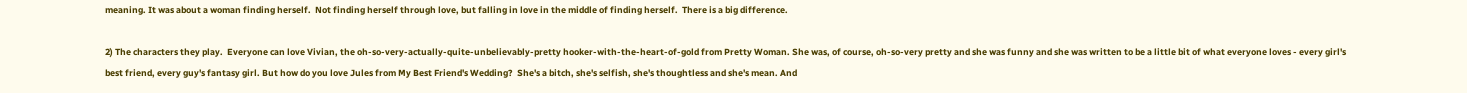meaning. It was about a woman finding herself.  Not finding herself through love, but falling in love in the middle of finding herself.  There is a big difference.

2) The characters they play.  Everyone can love Vivian, the oh-so-very-actually-quite-unbelievably-pretty hooker-with-the-heart-of-gold from Pretty Woman. She was, of course, oh-so-very pretty and she was funny and she was written to be a little bit of what everyone loves - every girl's best friend, every guy's fantasy girl. But how do you love Jules from My Best Friend's Wedding?  She's a bitch, she's selfish, she's thoughtless and she's mean. And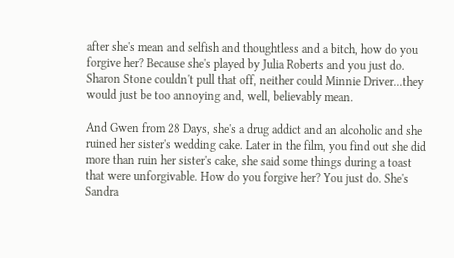after she's mean and selfish and thoughtless and a bitch, how do you forgive her? Because she's played by Julia Roberts and you just do. Sharon Stone couldn't pull that off, neither could Minnie Driver...they would just be too annoying and, well, believably mean.

And Gwen from 28 Days, she's a drug addict and an alcoholic and she ruined her sister's wedding cake. Later in the film, you find out she did more than ruin her sister's cake, she said some things during a toast that were unforgivable. How do you forgive her? You just do. She's Sandra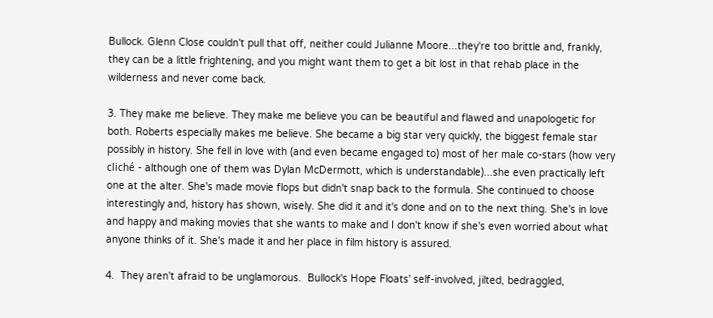Bullock. Glenn Close couldn't pull that off, neither could Julianne Moore...they're too brittle and, frankly, they can be a little frightening, and you might want them to get a bit lost in that rehab place in the wilderness and never come back.

3. They make me believe. They make me believe you can be beautiful and flawed and unapologetic for both. Roberts especially makes me believe. She became a big star very quickly, the biggest female star possibly in history. She fell in love with (and even became engaged to) most of her male co-stars (how very cliché - although one of them was Dylan McDermott, which is understandable)...she even practically left one at the alter. She's made movie flops but didn't snap back to the formula. She continued to choose interestingly and, history has shown, wisely. She did it and it's done and on to the next thing. She's in love and happy and making movies that she wants to make and I don't know if she's even worried about what anyone thinks of it. She's made it and her place in film history is assured.

4.  They aren't afraid to be unglamorous.  Bullock's Hope Floats' self-involved, jilted, bedraggled,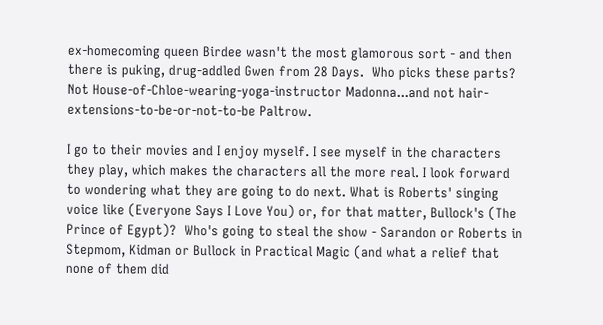ex-homecoming queen Birdee wasn't the most glamorous sort - and then there is puking, drug-addled Gwen from 28 Days.  Who picks these parts? Not House-of-Chloe-wearing-yoga-instructor Madonna...and not hair-extensions-to-be-or-not-to-be Paltrow.

I go to their movies and I enjoy myself. I see myself in the characters they play, which makes the characters all the more real. I look forward to wondering what they are going to do next. What is Roberts' singing voice like (Everyone Says I Love You) or, for that matter, Bullock's (The Prince of Egypt)?  Who's going to steal the show - Sarandon or Roberts in Stepmom, Kidman or Bullock in Practical Magic (and what a relief that none of them did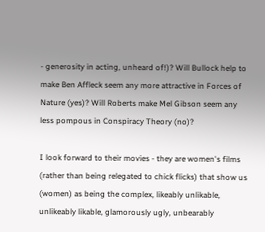- generosity in acting, unheard of!)? Will Bullock help to make Ben Affleck seem any more attractive in Forces of Nature (yes)? Will Roberts make Mel Gibson seem any less pompous in Conspiracy Theory (no)?

I look forward to their movies - they are women's films (rather than being relegated to chick flicks) that show us (women) as being the complex, likeably unlikable, unlikeably likable, glamorously ugly, unbearably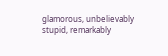glamorous, unbelievably stupid, remarkably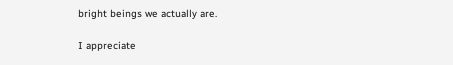bright beings we actually are.

I appreciate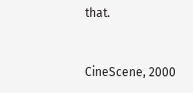that.


CineScene, 2000